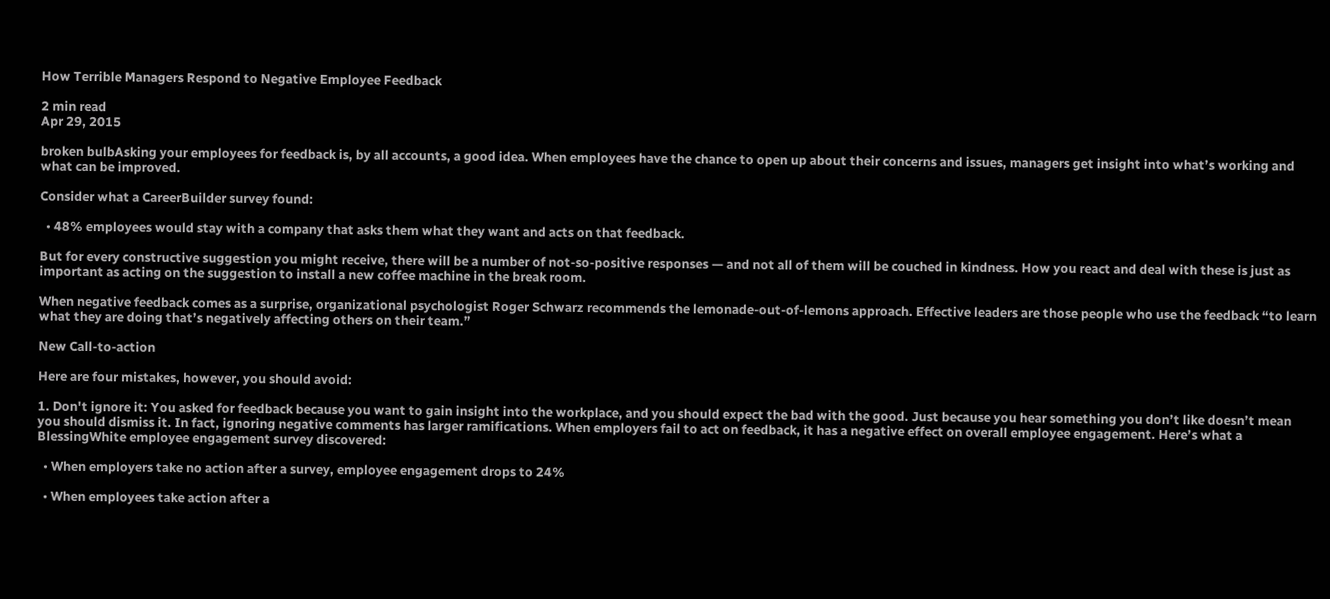How Terrible Managers Respond to Negative Employee Feedback

2 min read
Apr 29, 2015

broken bulbAsking your employees for feedback is, by all accounts, a good idea. When employees have the chance to open up about their concerns and issues, managers get insight into what’s working and what can be improved.

Consider what a CareerBuilder survey found:

  • 48% employees would stay with a company that asks them what they want and acts on that feedback.

But for every constructive suggestion you might receive, there will be a number of not-so-positive responses — and not all of them will be couched in kindness. How you react and deal with these is just as important as acting on the suggestion to install a new coffee machine in the break room.

When negative feedback comes as a surprise, organizational psychologist Roger Schwarz recommends the lemonade-out-of-lemons approach. Effective leaders are those people who use the feedback “to learn what they are doing that’s negatively affecting others on their team.”

New Call-to-action

Here are four mistakes, however, you should avoid:

1. Don't ignore it: You asked for feedback because you want to gain insight into the workplace, and you should expect the bad with the good. Just because you hear something you don’t like doesn’t mean you should dismiss it. In fact, ignoring negative comments has larger ramifications. When employers fail to act on feedback, it has a negative effect on overall employee engagement. Here’s what a BlessingWhite employee engagement survey discovered:

  • When employers take no action after a survey, employee engagement drops to 24%

  • When employees take action after a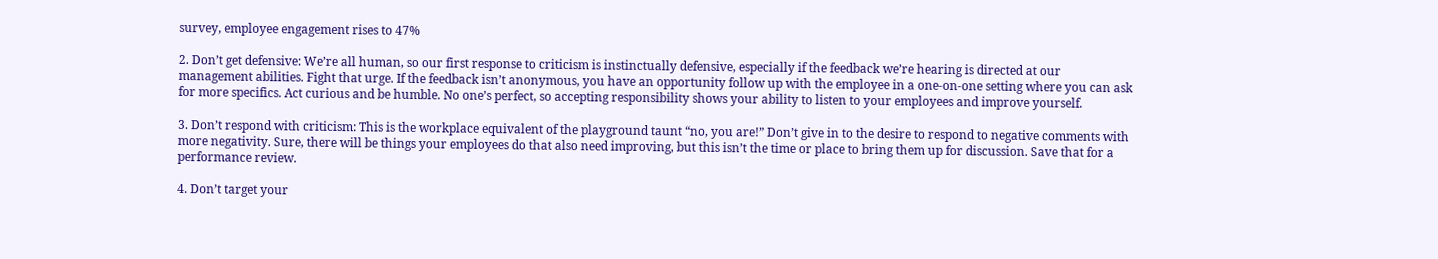survey, employee engagement rises to 47%

2. Don’t get defensive: We’re all human, so our first response to criticism is instinctually defensive, especially if the feedback we’re hearing is directed at our management abilities. Fight that urge. If the feedback isn’t anonymous, you have an opportunity follow up with the employee in a one-on-one setting where you can ask for more specifics. Act curious and be humble. No one’s perfect, so accepting responsibility shows your ability to listen to your employees and improve yourself.

3. Don’t respond with criticism: This is the workplace equivalent of the playground taunt “no, you are!” Don’t give in to the desire to respond to negative comments with more negativity. Sure, there will be things your employees do that also need improving, but this isn’t the time or place to bring them up for discussion. Save that for a performance review.

4. Don’t target your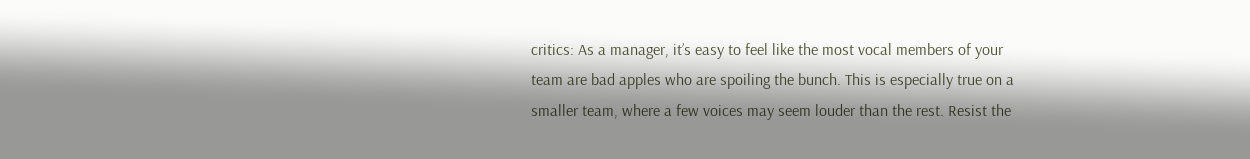critics: As a manager, it’s easy to feel like the most vocal members of your team are bad apples who are spoiling the bunch. This is especially true on a smaller team, where a few voices may seem louder than the rest. Resist the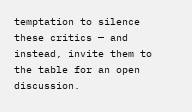temptation to silence these critics — and instead, invite them to the table for an open discussion.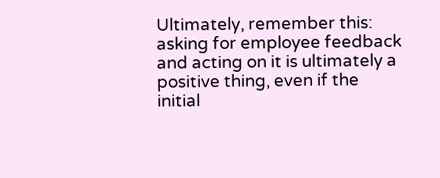Ultimately, remember this: asking for employee feedback and acting on it is ultimately a positive thing, even if the initial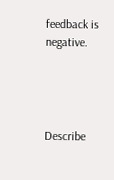feedback is negative.




Describe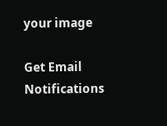your image

Get Email Notifications